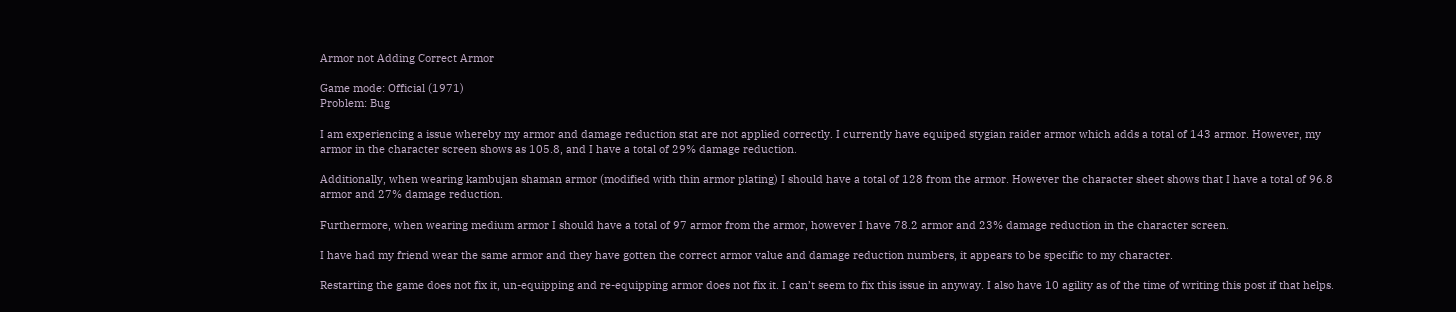Armor not Adding Correct Armor

Game mode: Official (1971)
Problem: Bug

I am experiencing a issue whereby my armor and damage reduction stat are not applied correctly. I currently have equiped stygian raider armor which adds a total of 143 armor. However, my armor in the character screen shows as 105.8, and I have a total of 29% damage reduction.

Additionally, when wearing kambujan shaman armor (modified with thin armor plating) I should have a total of 128 from the armor. However the character sheet shows that I have a total of 96.8 armor and 27% damage reduction.

Furthermore, when wearing medium armor I should have a total of 97 armor from the armor, however I have 78.2 armor and 23% damage reduction in the character screen.

I have had my friend wear the same armor and they have gotten the correct armor value and damage reduction numbers, it appears to be specific to my character.

Restarting the game does not fix it, un-equipping and re-equipping armor does not fix it. I can’t seem to fix this issue in anyway. I also have 10 agility as of the time of writing this post if that helps.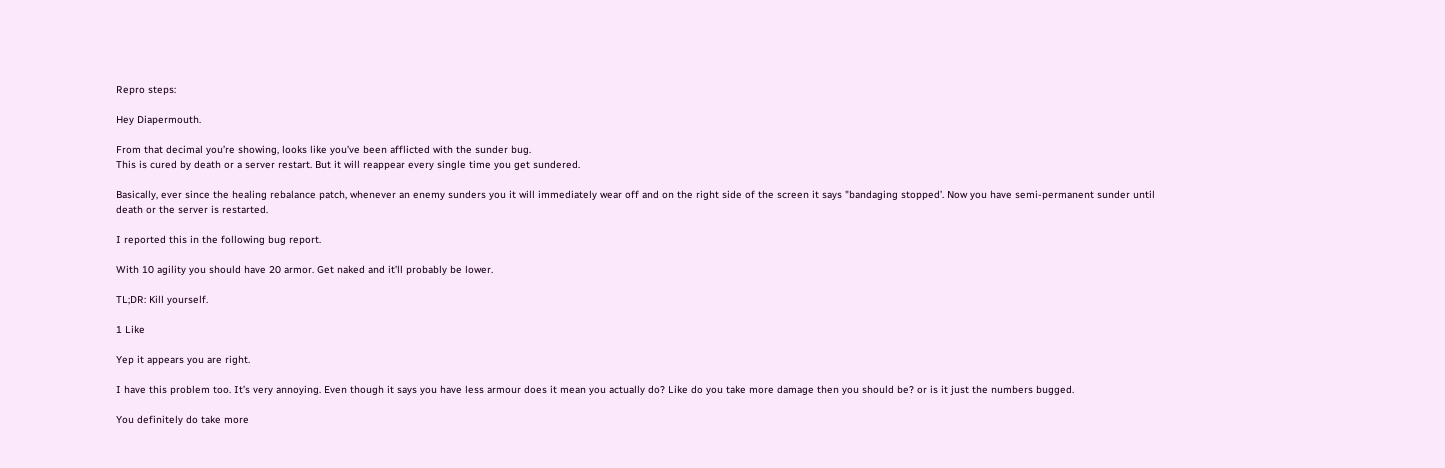Repro steps:

Hey Diapermouth.

From that decimal you’re showing, looks like you’ve been afflicted with the sunder bug.
This is cured by death or a server restart. But it will reappear every single time you get sundered.

Basically, ever since the healing rebalance patch, whenever an enemy sunders you it will immediately wear off and on the right side of the screen it says "bandaging stopped’. Now you have semi-permanent sunder until death or the server is restarted.

I reported this in the following bug report.

With 10 agility you should have 20 armor. Get naked and it’ll probably be lower.

TL;DR: Kill yourself.

1 Like

Yep it appears you are right.

I have this problem too. It’s very annoying. Even though it says you have less armour does it mean you actually do? Like do you take more damage then you should be? or is it just the numbers bugged.

You definitely do take more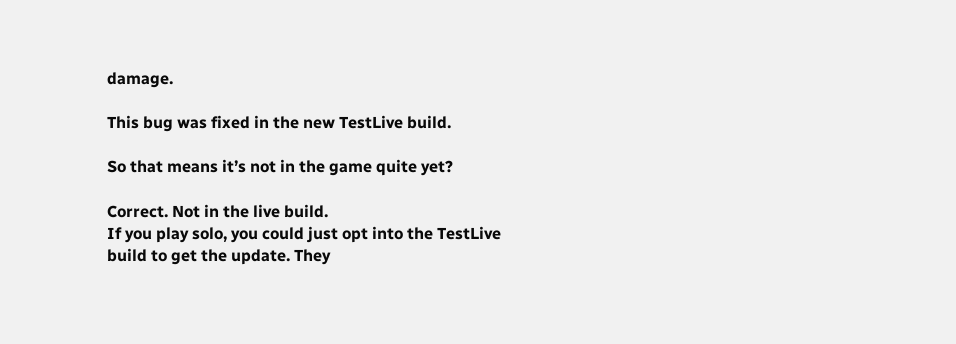damage.

This bug was fixed in the new TestLive build.

So that means it’s not in the game quite yet?

Correct. Not in the live build.
If you play solo, you could just opt into the TestLive build to get the update. They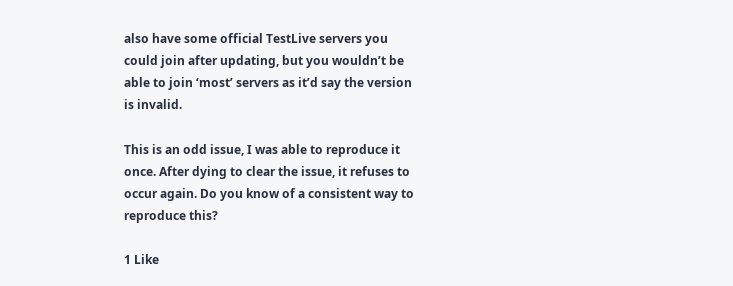also have some official TestLive servers you could join after updating, but you wouldn’t be able to join ‘most’ servers as it’d say the version is invalid.

This is an odd issue, I was able to reproduce it once. After dying to clear the issue, it refuses to occur again. Do you know of a consistent way to reproduce this?

1 Like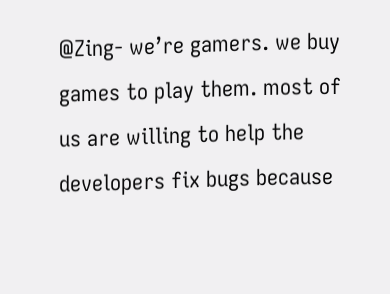@Zing- we’re gamers. we buy games to play them. most of us are willing to help the developers fix bugs because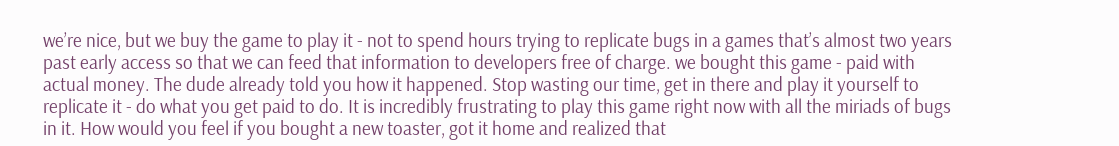we’re nice, but we buy the game to play it - not to spend hours trying to replicate bugs in a games that’s almost two years past early access so that we can feed that information to developers free of charge. we bought this game - paid with actual money. The dude already told you how it happened. Stop wasting our time, get in there and play it yourself to replicate it - do what you get paid to do. It is incredibly frustrating to play this game right now with all the miriads of bugs in it. How would you feel if you bought a new toaster, got it home and realized that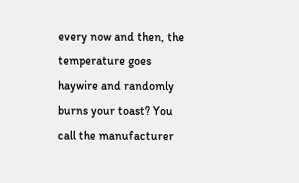every now and then, the temperature goes haywire and randomly burns your toast? You call the manufacturer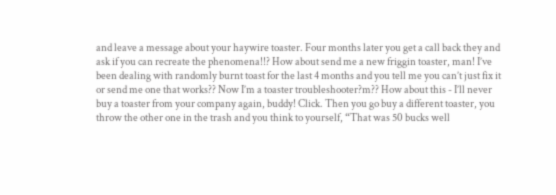and leave a message about your haywire toaster. Four months later you get a call back they and ask if you can recreate the phenomena!!? How about send me a new friggin toaster, man! I’ve been dealing with randomly burnt toast for the last 4 months and you tell me you can’t just fix it or send me one that works?? Now I’m a toaster troubleshooter?m?? How about this - I’ll never buy a toaster from your company again, buddy! Click. Then you go buy a different toaster, you throw the other one in the trash and you think to yourself, “That was 50 bucks well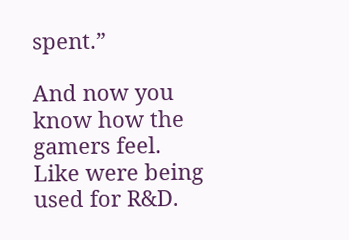spent.”

And now you know how the gamers feel. Like were being used for R&D.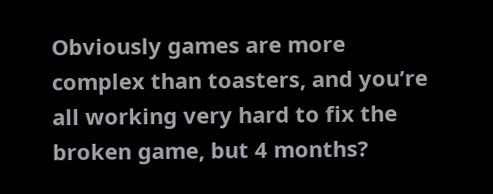Obviously games are more complex than toasters, and you’re all working very hard to fix the broken game, but 4 months?